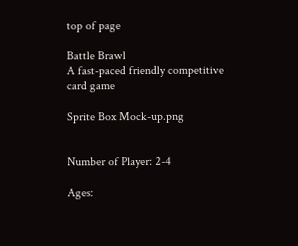top of page

Battle Brawl
A fast-paced friendly competitive card game

Sprite Box Mock-up.png


Number of Player: 2-4

Ages: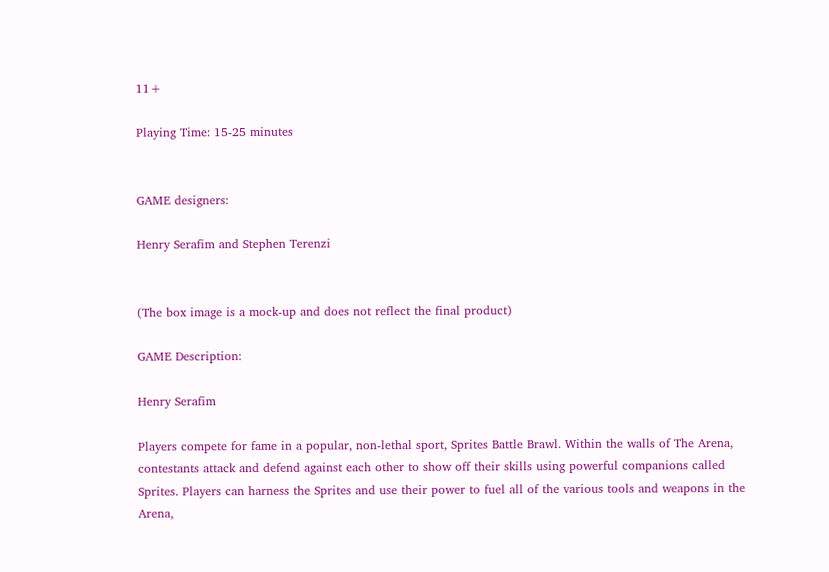11+

Playing Time: 15-25 minutes


GAME designers:

Henry Serafim and Stephen Terenzi


(The box image is a mock-up and does not reflect the final product)

GAME Description:

Henry Serafim

Players compete for fame in a popular, non-lethal sport, Sprites Battle Brawl. Within the walls of The Arena, contestants attack and defend against each other to show off their skills using powerful companions called Sprites. Players can harness the Sprites and use their power to fuel all of the various tools and weapons in the Arena,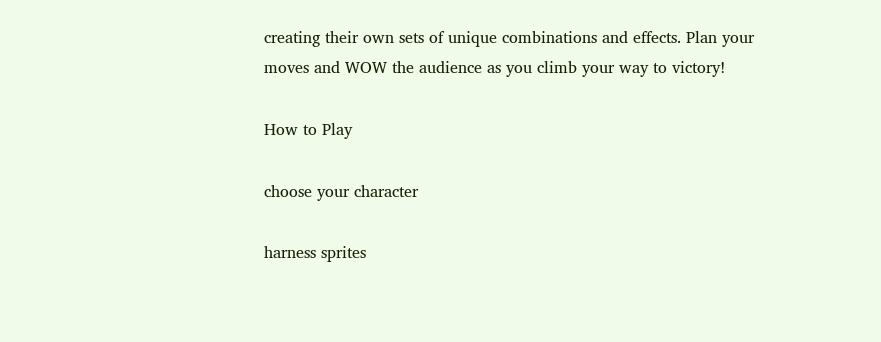creating their own sets of unique combinations and effects. Plan your moves and WOW the audience as you climb your way to victory!

How to Play

choose your character

harness sprites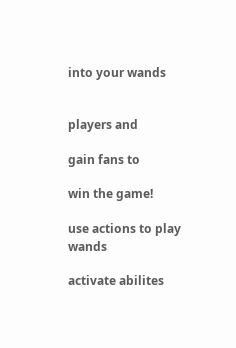into your wands


players and

gain fans to

win the game!

use actions to play wands

activate abilites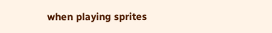when playing sprites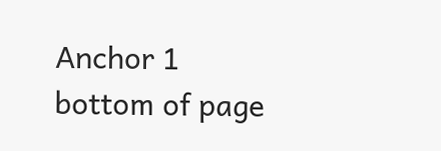Anchor 1
bottom of page